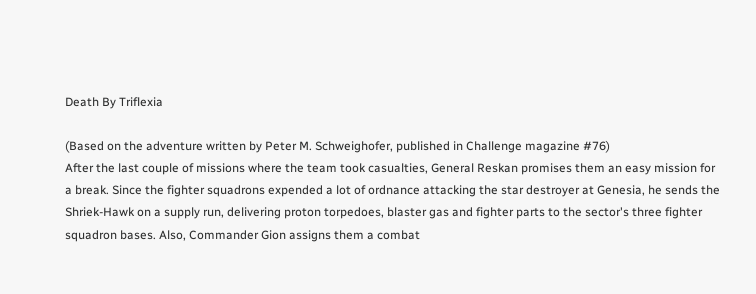Death By Triflexia

(Based on the adventure written by Peter M. Schweighofer, published in Challenge magazine #76)
After the last couple of missions where the team took casualties, General Reskan promises them an easy mission for a break. Since the fighter squadrons expended a lot of ordnance attacking the star destroyer at Genesia, he sends the Shriek-Hawk on a supply run, delivering proton torpedoes, blaster gas and fighter parts to the sector's three fighter squadron bases. Also, Commander Gion assigns them a combat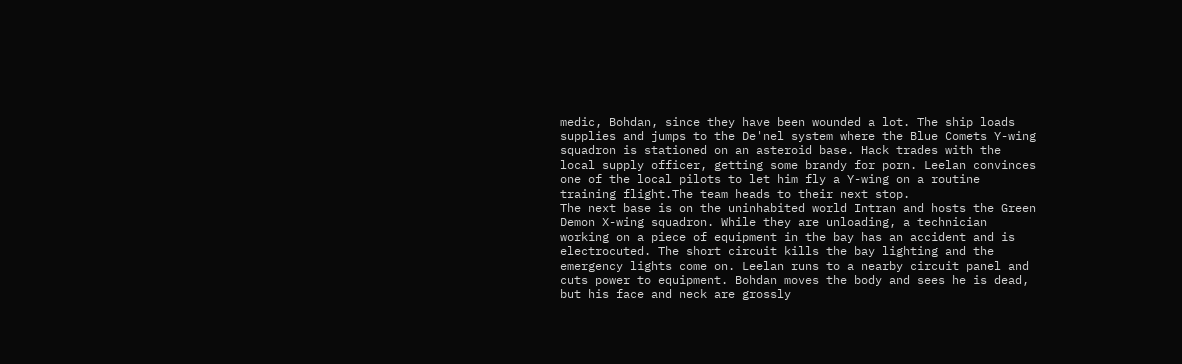medic, Bohdan, since they have been wounded a lot. The ship loads supplies and jumps to the De'nel system where the Blue Comets Y-wing squadron is stationed on an asteroid base. Hack trades with the local supply officer, getting some brandy for porn. Leelan convinces one of the local pilots to let him fly a Y-wing on a routine training flight.The team heads to their next stop.
The next base is on the uninhabited world Intran and hosts the Green Demon X-wing squadron. While they are unloading, a technician working on a piece of equipment in the bay has an accident and is electrocuted. The short circuit kills the bay lighting and the emergency lights come on. Leelan runs to a nearby circuit panel and cuts power to equipment. Bohdan moves the body and sees he is dead, but his face and neck are grossly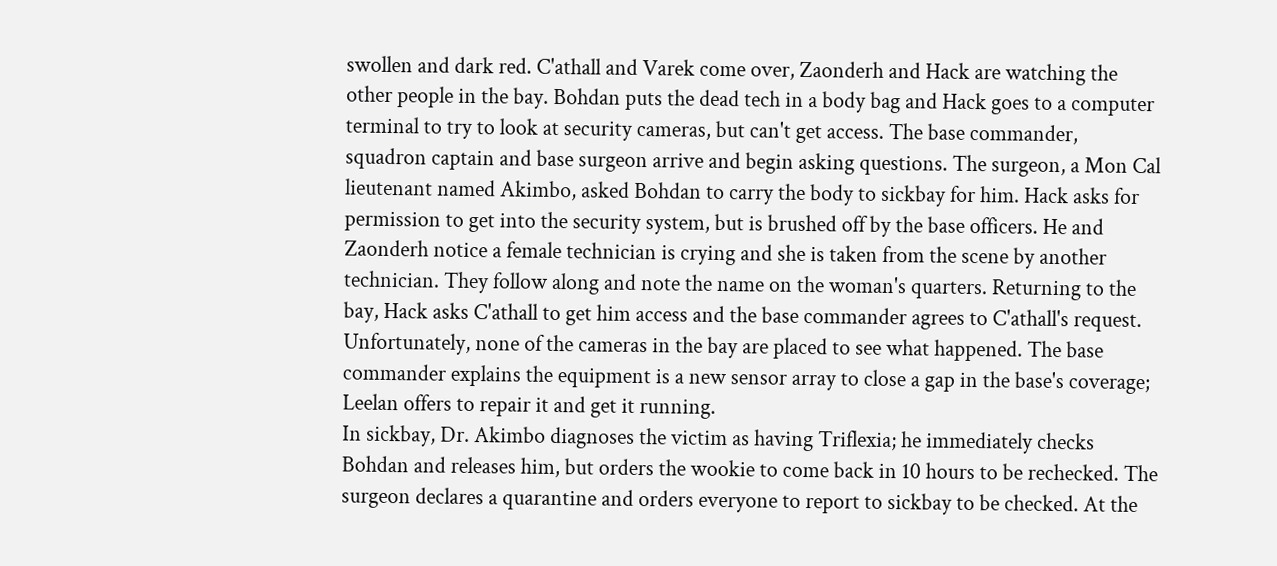swollen and dark red. C'athall and Varek come over, Zaonderh and Hack are watching the other people in the bay. Bohdan puts the dead tech in a body bag and Hack goes to a computer terminal to try to look at security cameras, but can't get access. The base commander, squadron captain and base surgeon arrive and begin asking questions. The surgeon, a Mon Cal lieutenant named Akimbo, asked Bohdan to carry the body to sickbay for him. Hack asks for permission to get into the security system, but is brushed off by the base officers. He and Zaonderh notice a female technician is crying and she is taken from the scene by another technician. They follow along and note the name on the woman's quarters. Returning to the bay, Hack asks C'athall to get him access and the base commander agrees to C'athall's request. Unfortunately, none of the cameras in the bay are placed to see what happened. The base commander explains the equipment is a new sensor array to close a gap in the base's coverage; Leelan offers to repair it and get it running.
In sickbay, Dr. Akimbo diagnoses the victim as having Triflexia; he immediately checks Bohdan and releases him, but orders the wookie to come back in 10 hours to be rechecked. The surgeon declares a quarantine and orders everyone to report to sickbay to be checked. At the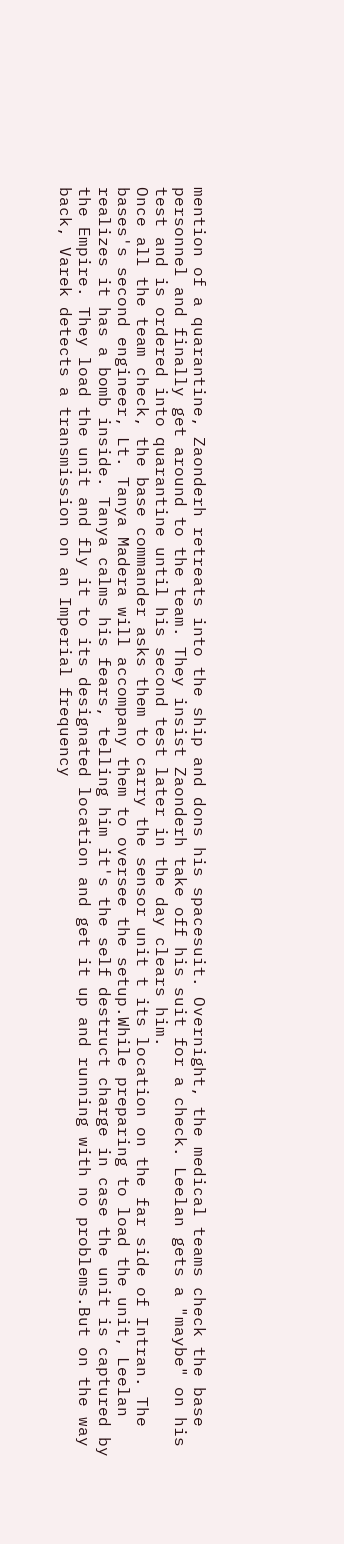mention of a quarantine, Zaonderh retreats into the ship and dons his spacesuit. Overnight, the medical teams check the base personnel and finally get around to the team. They insist Zaonderh take off his suit for a check. Leelan gets a "maybe" on his test and is ordered into quarantine until his second test later in the day clears him.
Once all the team check, the base commander asks them to carry the sensor unit t its location on the far side of Intran. The bases's second engineer, Lt. Tanya Madera will accompany them to oversee the setup.While preparing to load the unit, Leelan realizes it has a bomb inside. Tanya calms his fears, telling him it's the self destruct charge in case the unit is captured by the Empire. They load the unit and fly it to its designated location and get it up and running with no problems.But on the way back, Varek detects a transmission on an Imperial frequency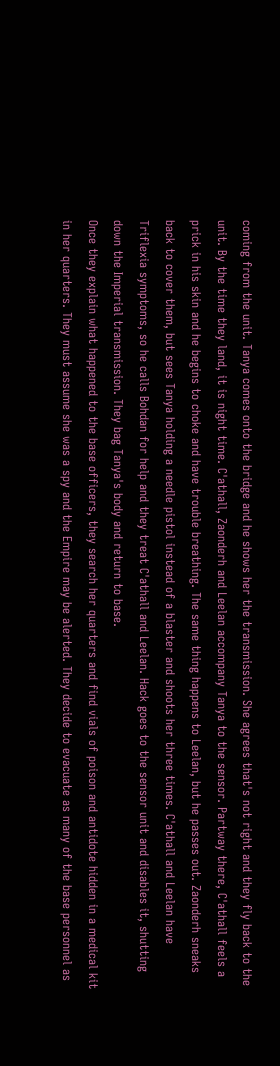coming from the unit. Tanya comes onto the bridge and he shows her the transmission. She agrees that's not right and they fly back to the unit. By the time they land, it is night time. C'athall, Zaonderh and Leelan accompany Tanya to the sensor. Partway there, C'athall feels a prick in his skin and he begins to choke and have trouble breathing. The same thing happens to Leelan, but he passes out. Zaonderh sneaks back to cover them, but sees Tanya holding a needle pistol instead of a blaster and shoots her three times. C'athall and Leelan have Triflexia symptoms, so he calls Bohdan for help and they treat C'athall and Leelan. Hack goes to the sensor unit and disables it, shutting down the Imperial transmission. They bag Tanya's body and return to base.
Once they explain what happened to the base officers, they search her quarters and find vials of poison and antidote hidden in a medical kit in her quarters. They must assume she was a spy and the Empire may be alerted. They decide to evacuate as many of the base personnel as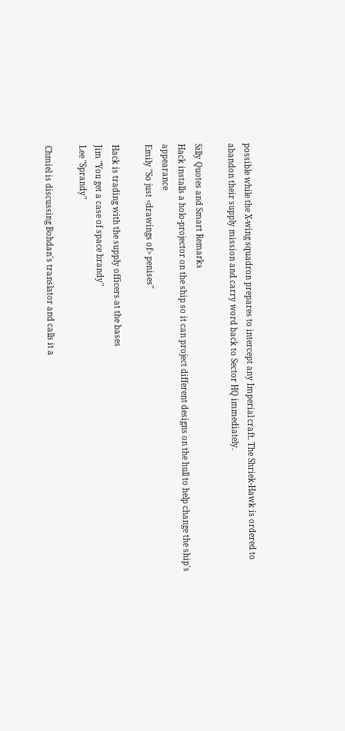possible while the X-wing squadron prepares to intercept any Imperial craft. The Shriek-Hawk is ordered to abandon their supply mission and carry word back to Sector HQ immediately.

Silly Quotes and Smart Remarks
Hack installs a holo-projector on the ship so it can project different designs on the hull to help change the ship's appearance
Emily "So just <drawings of> penises"

Hack is trading with the supply officers at the bases
Jim "You get a case of space brandy"
Lee "Sprandy"

Chmiel is discussing Bohdan's translator and calls it a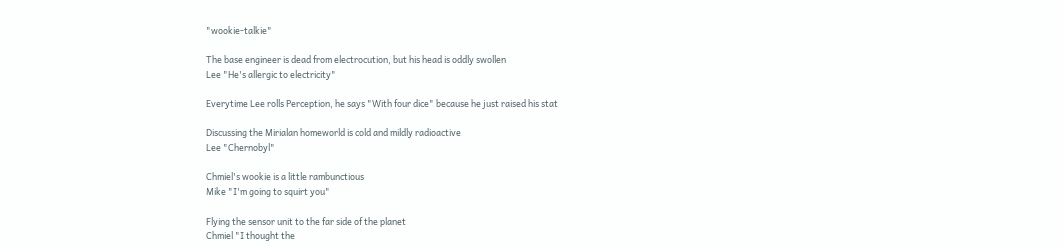"wookie-talkie"

The base engineer is dead from electrocution, but his head is oddly swollen
Lee "He's allergic to electricity"

Everytime Lee rolls Perception, he says "With four dice" because he just raised his stat

Discussing the Mirialan homeworld is cold and mildly radioactive
Lee "Chernobyl"

Chmiel's wookie is a little rambunctious
Mike "I'm going to squirt you"

Flying the sensor unit to the far side of the planet
Chmiel "I thought the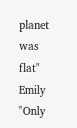planet was flat"
Emily "Only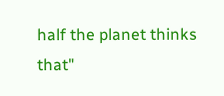half the planet thinks that"